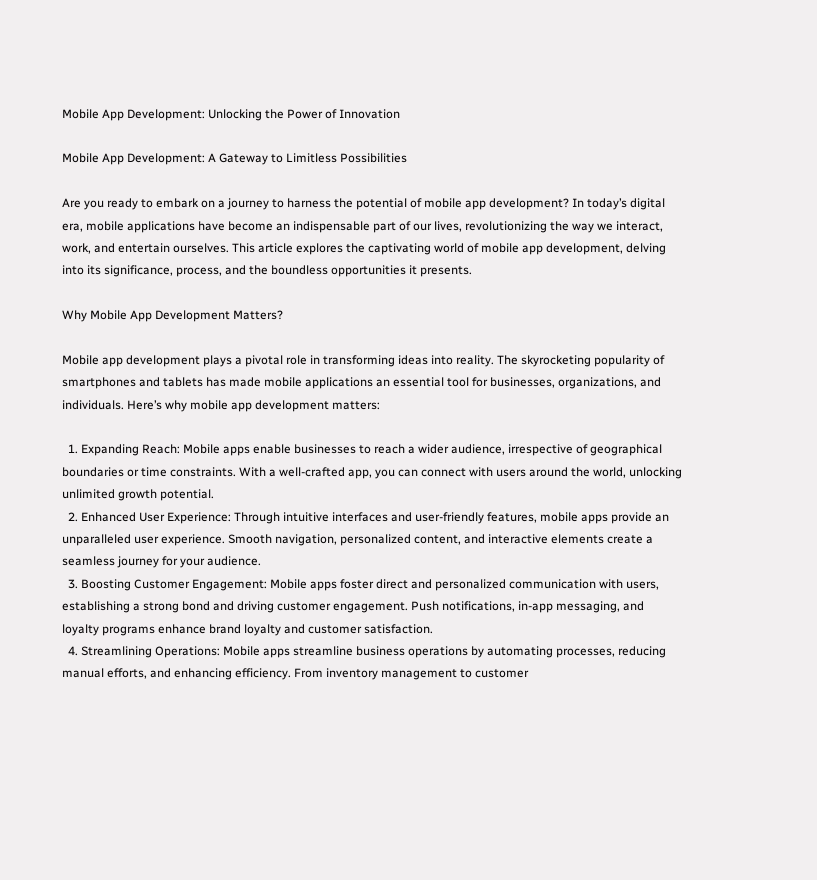Mobile App Development: Unlocking the Power of Innovation

Mobile App Development: A Gateway to Limitless Possibilities

Are you ready to embark on a journey to harness the potential of mobile app development? In today’s digital era, mobile applications have become an indispensable part of our lives, revolutionizing the way we interact, work, and entertain ourselves. This article explores the captivating world of mobile app development, delving into its significance, process, and the boundless opportunities it presents.

Why Mobile App Development Matters?

Mobile app development plays a pivotal role in transforming ideas into reality. The skyrocketing popularity of smartphones and tablets has made mobile applications an essential tool for businesses, organizations, and individuals. Here’s why mobile app development matters:

  1. Expanding Reach: Mobile apps enable businesses to reach a wider audience, irrespective of geographical boundaries or time constraints. With a well-crafted app, you can connect with users around the world, unlocking unlimited growth potential.
  2. Enhanced User Experience: Through intuitive interfaces and user-friendly features, mobile apps provide an unparalleled user experience. Smooth navigation, personalized content, and interactive elements create a seamless journey for your audience.
  3. Boosting Customer Engagement: Mobile apps foster direct and personalized communication with users, establishing a strong bond and driving customer engagement. Push notifications, in-app messaging, and loyalty programs enhance brand loyalty and customer satisfaction.
  4. Streamlining Operations: Mobile apps streamline business operations by automating processes, reducing manual efforts, and enhancing efficiency. From inventory management to customer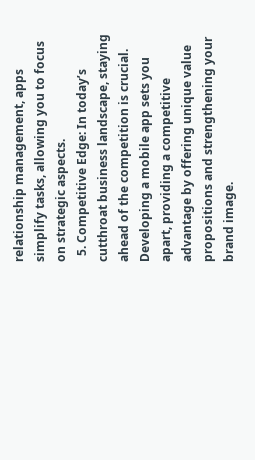relationship management, apps simplify tasks, allowing you to focus on strategic aspects.
  5. Competitive Edge: In today’s cutthroat business landscape, staying ahead of the competition is crucial. Developing a mobile app sets you apart, providing a competitive advantage by offering unique value propositions and strengthening your brand image.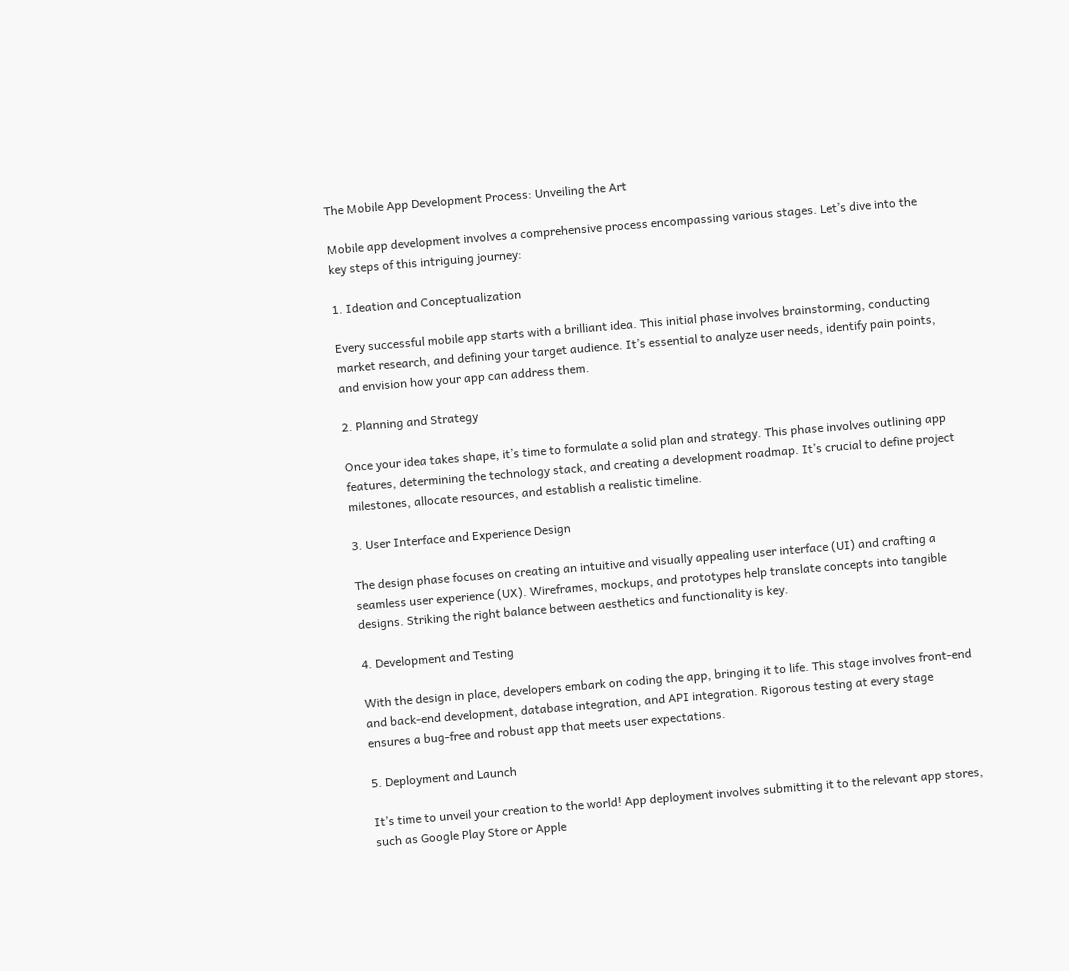The Mobile App Development Process: Unveiling the Art

Mobile app development involves a comprehensive process encompassing various stages. Let’s dive into the key steps of this intriguing journey:

1. Ideation and Conceptualization

Every successful mobile app starts with a brilliant idea. This initial phase involves brainstorming, conducting market research, and defining your target audience. It’s essential to analyze user needs, identify pain points, and envision how your app can address them.

2. Planning and Strategy

Once your idea takes shape, it’s time to formulate a solid plan and strategy. This phase involves outlining app features, determining the technology stack, and creating a development roadmap. It’s crucial to define project milestones, allocate resources, and establish a realistic timeline.

3. User Interface and Experience Design

The design phase focuses on creating an intuitive and visually appealing user interface (UI) and crafting a seamless user experience (UX). Wireframes, mockups, and prototypes help translate concepts into tangible designs. Striking the right balance between aesthetics and functionality is key.

4. Development and Testing

With the design in place, developers embark on coding the app, bringing it to life. This stage involves front-end and back-end development, database integration, and API integration. Rigorous testing at every stage ensures a bug-free and robust app that meets user expectations.

5. Deployment and Launch

It’s time to unveil your creation to the world! App deployment involves submitting it to the relevant app stores, such as Google Play Store or Apple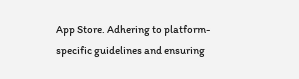App Store. Adhering to platform-specific guidelines and ensuring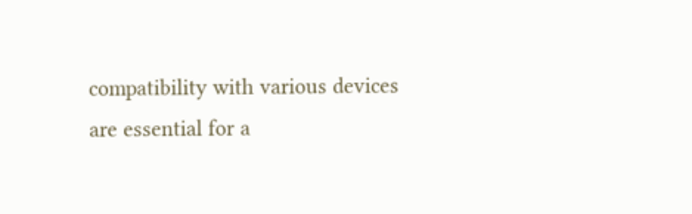compatibility with various devices are essential for a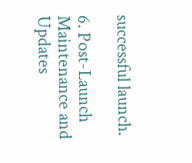successful launch.

6. Post-Launch Maintenance and Updates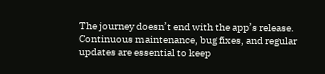The journey doesn’t end with the app’s release. Continuous maintenance, bug fixes, and regular updates are essential to keep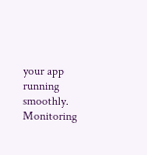your app running smoothly. Monitoring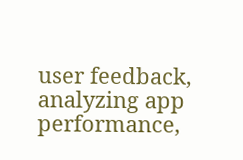user feedback, analyzing app performance,